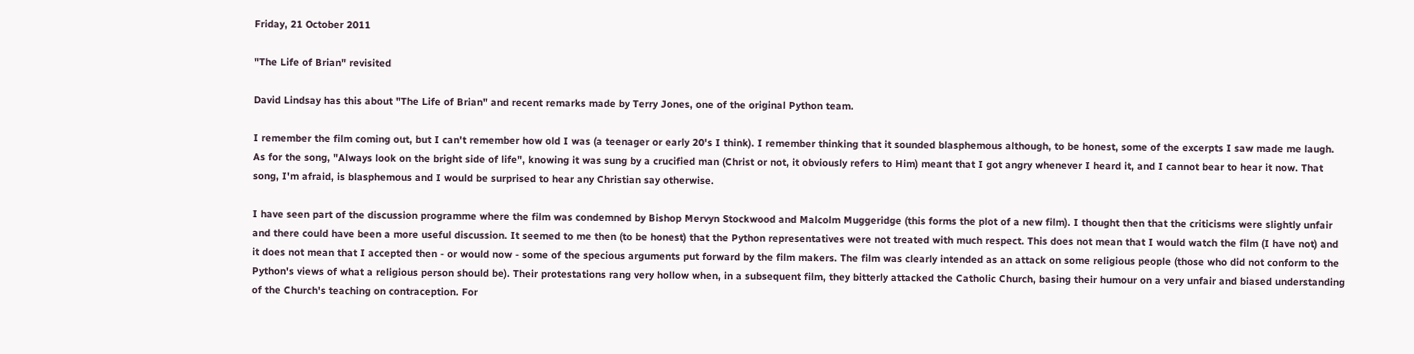Friday, 21 October 2011

"The Life of Brian" revisited

David Lindsay has this about "The Life of Brian" and recent remarks made by Terry Jones, one of the original Python team.

I remember the film coming out, but I can't remember how old I was (a teenager or early 20's I think). I remember thinking that it sounded blasphemous although, to be honest, some of the excerpts I saw made me laugh. As for the song, "Always look on the bright side of life", knowing it was sung by a crucified man (Christ or not, it obviously refers to Him) meant that I got angry whenever I heard it, and I cannot bear to hear it now. That song, I'm afraid, is blasphemous and I would be surprised to hear any Christian say otherwise.

I have seen part of the discussion programme where the film was condemned by Bishop Mervyn Stockwood and Malcolm Muggeridge (this forms the plot of a new film). I thought then that the criticisms were slightly unfair and there could have been a more useful discussion. It seemed to me then (to be honest) that the Python representatives were not treated with much respect. This does not mean that I would watch the film (I have not) and it does not mean that I accepted then - or would now - some of the specious arguments put forward by the film makers. The film was clearly intended as an attack on some religious people (those who did not conform to the Python's views of what a religious person should be). Their protestations rang very hollow when, in a subsequent film, they bitterly attacked the Catholic Church, basing their humour on a very unfair and biased understanding of the Church's teaching on contraception. For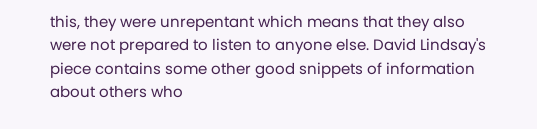this, they were unrepentant which means that they also were not prepared to listen to anyone else. David Lindsay's piece contains some other good snippets of information about others who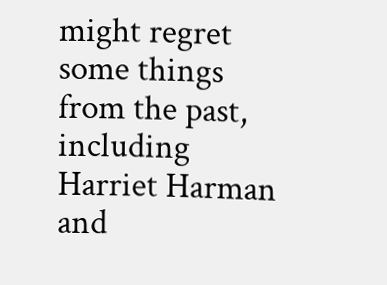might regret some things from the past, including Harriet Harman and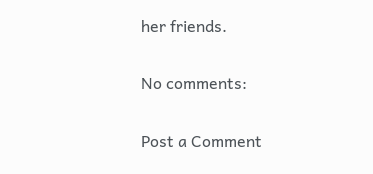her friends.

No comments:

Post a Comment